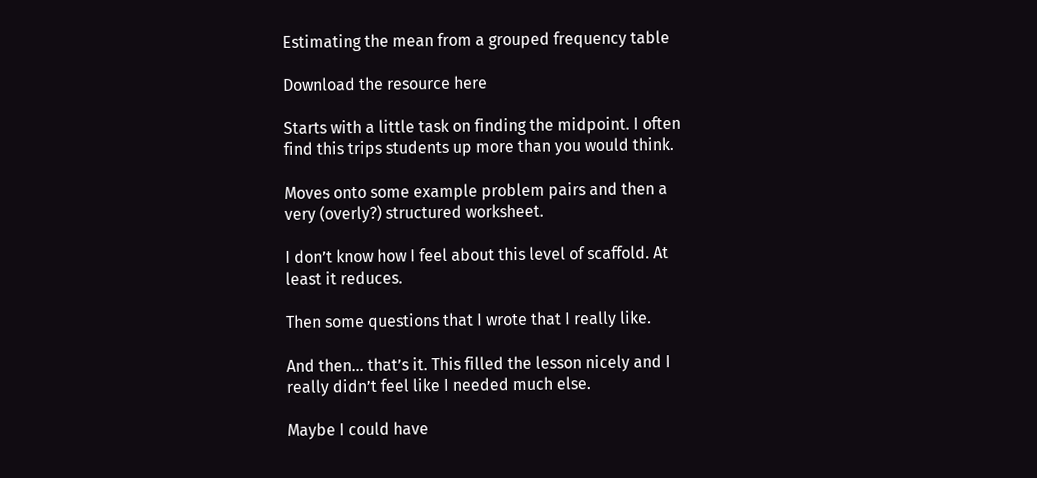Estimating the mean from a grouped frequency table

Download the resource here

Starts with a little task on finding the midpoint. I often find this trips students up more than you would think.

Moves onto some example problem pairs and then a very (overly?) structured worksheet.

I don’t know how I feel about this level of scaffold. At least it reduces.

Then some questions that I wrote that I really like.

And then… that’s it. This filled the lesson nicely and I really didn’t feel like I needed much else.

Maybe I could have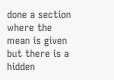done a section where the mean is given but there is a hidden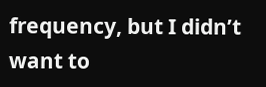frequency, but I didn’t want to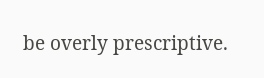be overly prescriptive.